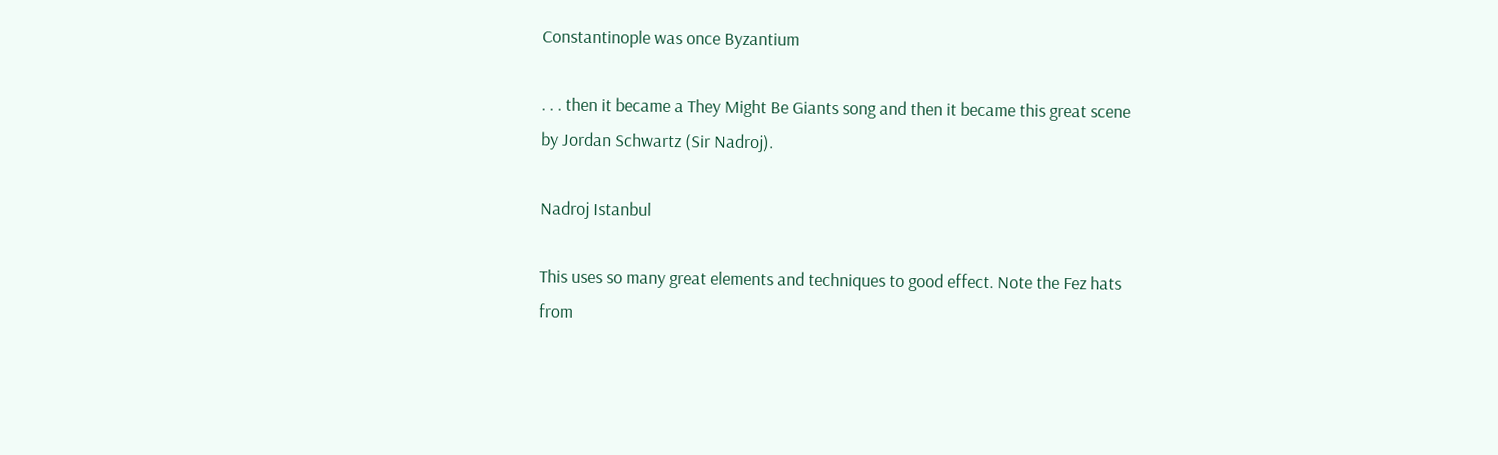Constantinople was once Byzantium

. . . then it became a They Might Be Giants song and then it became this great scene by Jordan Schwartz (Sir Nadroj).

Nadroj Istanbul

This uses so many great elements and techniques to good effect. Note the Fez hats from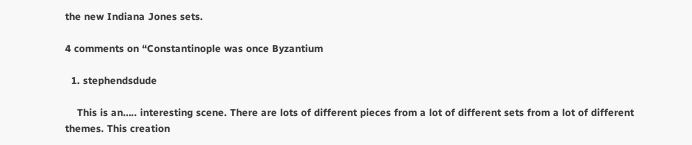the new Indiana Jones sets.

4 comments on “Constantinople was once Byzantium

  1. stephendsdude

    This is an….. interesting scene. There are lots of different pieces from a lot of different sets from a lot of different themes. This creation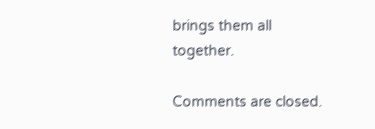brings them all together.

Comments are closed.